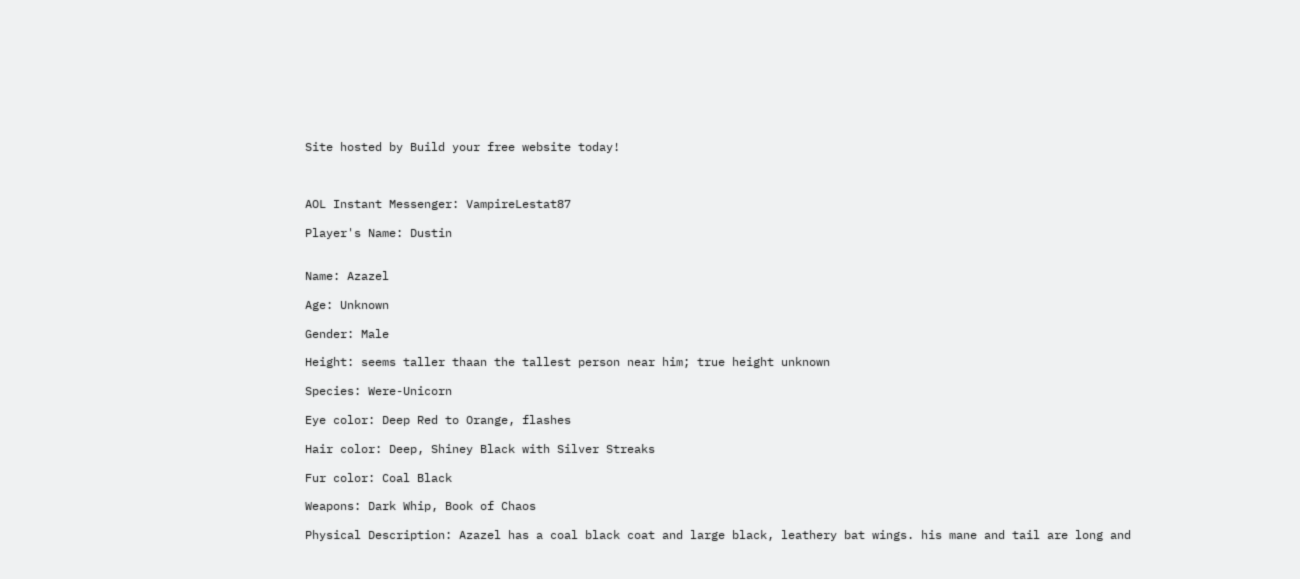Site hosted by Build your free website today!



AOL Instant Messenger: VampireLestat87

Player's Name: Dustin


Name: Azazel

Age: Unknown

Gender: Male

Height: seems taller thaan the tallest person near him; true height unknown

Species: Were-Unicorn

Eye color: Deep Red to Orange, flashes

Hair color: Deep, Shiney Black with Silver Streaks

Fur color: Coal Black

Weapons: Dark Whip, Book of Chaos

Physical Description: Azazel has a coal black coat and large black, leathery bat wings. his mane and tail are long and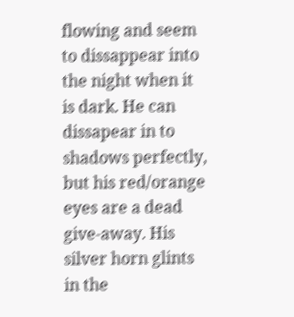flowing and seem to dissappear into the night when it is dark. He can dissapear in to shadows perfectly, but his red/orange eyes are a dead give-away. His silver horn glints in the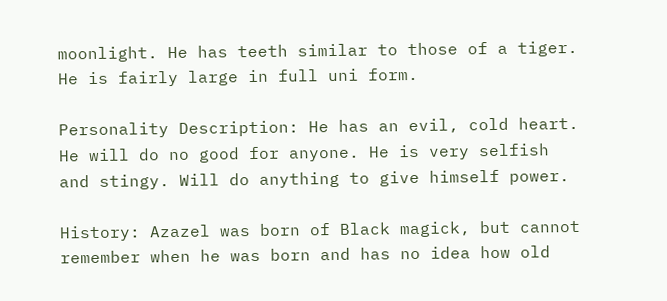moonlight. He has teeth similar to those of a tiger. He is fairly large in full uni form.

Personality Description: He has an evil, cold heart. He will do no good for anyone. He is very selfish and stingy. Will do anything to give himself power.

History: Azazel was born of Black magick, but cannot remember when he was born and has no idea how old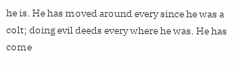he is. He has moved around every since he was a colt; doing evil deeds every where he was. He has come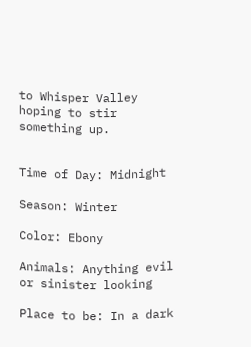to Whisper Valley hoping to stir something up.


Time of Day: Midnight

Season: Winter

Color: Ebony

Animals: Anything evil or sinister looking

Place to be: In a dark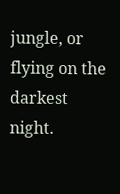jungle, or flying on the darkest night.